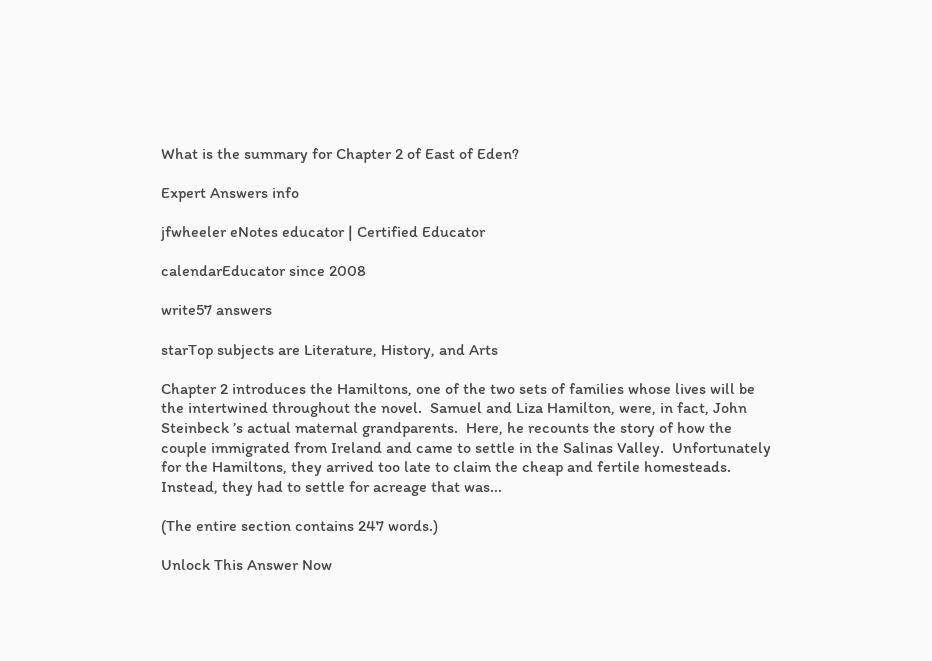What is the summary for Chapter 2 of East of Eden?

Expert Answers info

jfwheeler eNotes educator | Certified Educator

calendarEducator since 2008

write57 answers

starTop subjects are Literature, History, and Arts

Chapter 2 introduces the Hamiltons, one of the two sets of families whose lives will be the intertwined throughout the novel.  Samuel and Liza Hamilton, were, in fact, John Steinbeck ’s actual maternal grandparents.  Here, he recounts the story of how the couple immigrated from Ireland and came to settle in the Salinas Valley.  Unfortunately for the Hamiltons, they arrived too late to claim the cheap and fertile homesteads.  Instead, they had to settle for acreage that was...

(The entire section contains 247 words.)

Unlock This Answer Now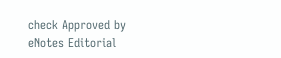check Approved by eNotes Editorial